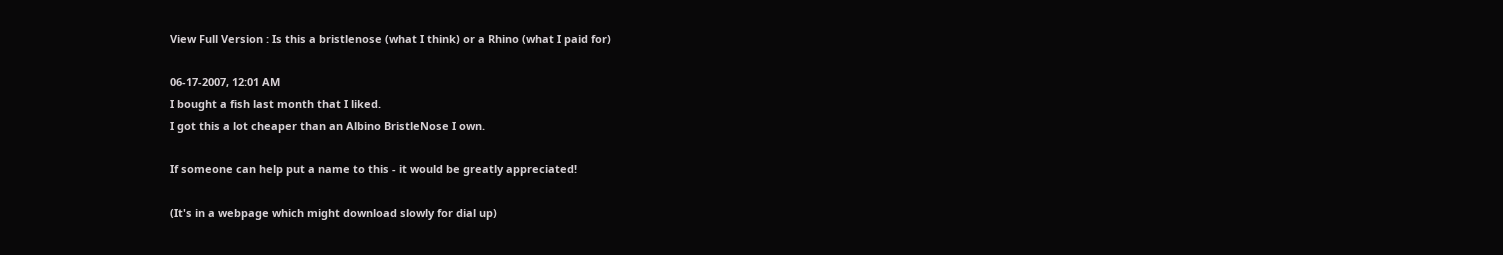View Full Version : Is this a bristlenose (what I think) or a Rhino (what I paid for)

06-17-2007, 12:01 AM
I bought a fish last month that I liked.
I got this a lot cheaper than an Albino BristleNose I own.

If someone can help put a name to this - it would be greatly appreciated!

(It's in a webpage which might download slowly for dial up)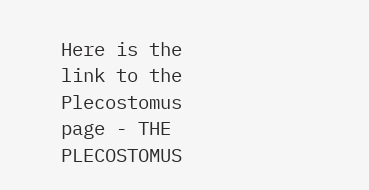Here is the link to the Plecostomus page - THE PLECOSTOMUS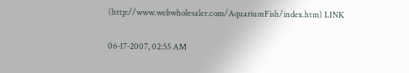(http://www.webwholesaler.com/AquariumFish/index.htm) LINK

06-17-2007, 02:55 AM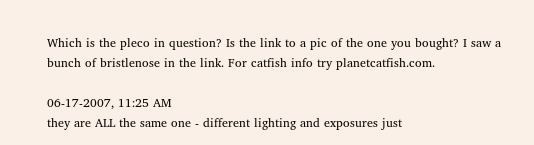Which is the pleco in question? Is the link to a pic of the one you bought? I saw a bunch of bristlenose in the link. For catfish info try planetcatfish.com.

06-17-2007, 11:25 AM
they are ALL the same one - different lighting and exposures just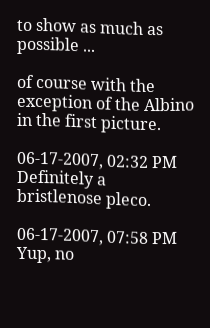to show as much as possible ...

of course with the exception of the Albino in the first picture.

06-17-2007, 02:32 PM
Definitely a bristlenose pleco.

06-17-2007, 07:58 PM
Yup, no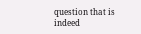question that is indeed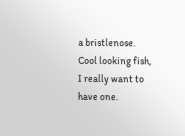a bristlenose. Cool looking fish, I really want to have one.